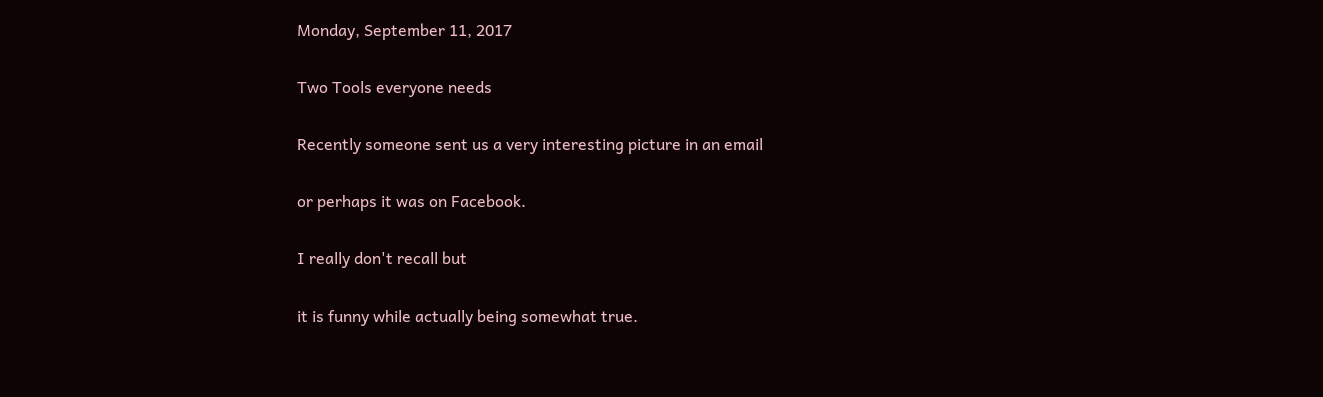Monday, September 11, 2017

Two Tools everyone needs

Recently someone sent us a very interesting picture in an email

or perhaps it was on Facebook.

I really don't recall but

it is funny while actually being somewhat true.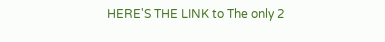HERE'S THE LINK to The only 2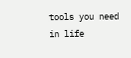tools you need in life